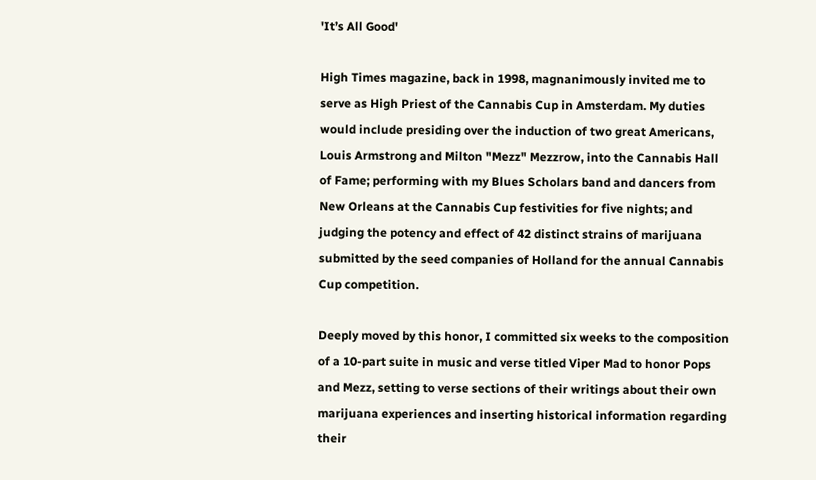'It’s All Good'

High Times magazine, back in 1998, magnanimously invited me to serve as High Priest of the Cannabis Cup in Amsterdam. My duties would include presiding over the induction of two great Americans, Louis Armstrong and Milton "Mezz" Mezzrow, into the Cannabis Hall of Fame; performing with my Blues Scholars band and dancers from New Orleans at the Cannabis Cup festivities for five nights; and judging the potency and effect of 42 distinct strains of marijuana submitted by the seed companies of Holland for the annual Cannabis Cup competition.

Deeply moved by this honor, I committed six weeks to the composition of a 10-part suite in music and verse titled Viper Mad to honor Pops and Mezz, setting to verse sections of their writings about their own marijuana experiences and inserting historical information regarding their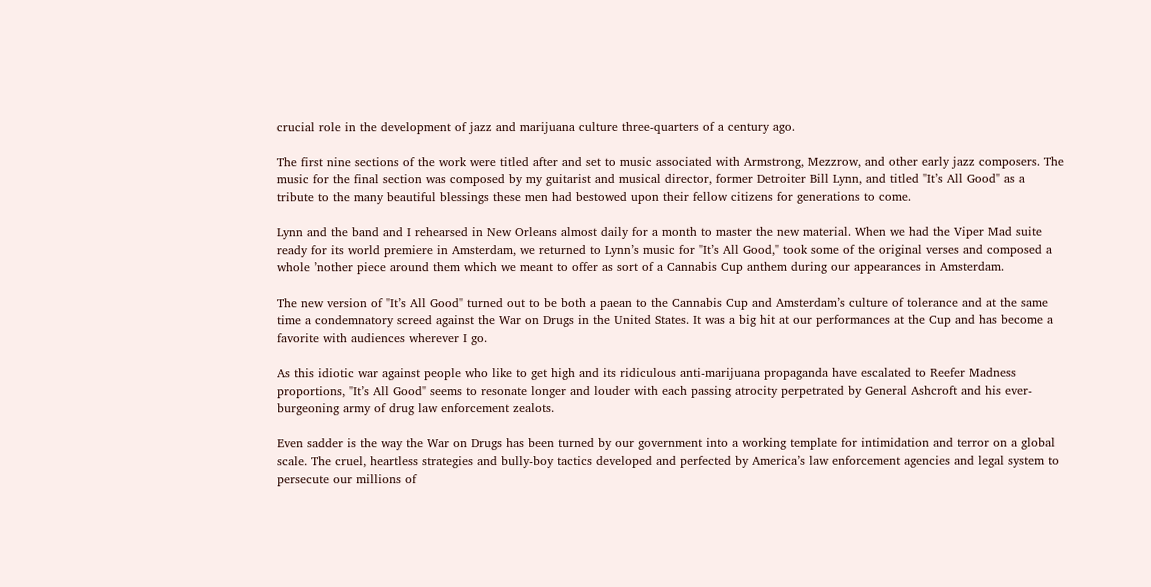crucial role in the development of jazz and marijuana culture three-quarters of a century ago.

The first nine sections of the work were titled after and set to music associated with Armstrong, Mezzrow, and other early jazz composers. The music for the final section was composed by my guitarist and musical director, former Detroiter Bill Lynn, and titled "It’s All Good" as a tribute to the many beautiful blessings these men had bestowed upon their fellow citizens for generations to come.

Lynn and the band and I rehearsed in New Orleans almost daily for a month to master the new material. When we had the Viper Mad suite ready for its world premiere in Amsterdam, we returned to Lynn’s music for "It’s All Good," took some of the original verses and composed a whole ’nother piece around them which we meant to offer as sort of a Cannabis Cup anthem during our appearances in Amsterdam.

The new version of "It’s All Good" turned out to be both a paean to the Cannabis Cup and Amsterdam’s culture of tolerance and at the same time a condemnatory screed against the War on Drugs in the United States. It was a big hit at our performances at the Cup and has become a favorite with audiences wherever I go.

As this idiotic war against people who like to get high and its ridiculous anti-marijuana propaganda have escalated to Reefer Madness proportions, "It’s All Good" seems to resonate longer and louder with each passing atrocity perpetrated by General Ashcroft and his ever-burgeoning army of drug law enforcement zealots.

Even sadder is the way the War on Drugs has been turned by our government into a working template for intimidation and terror on a global scale. The cruel, heartless strategies and bully-boy tactics developed and perfected by America’s law enforcement agencies and legal system to persecute our millions of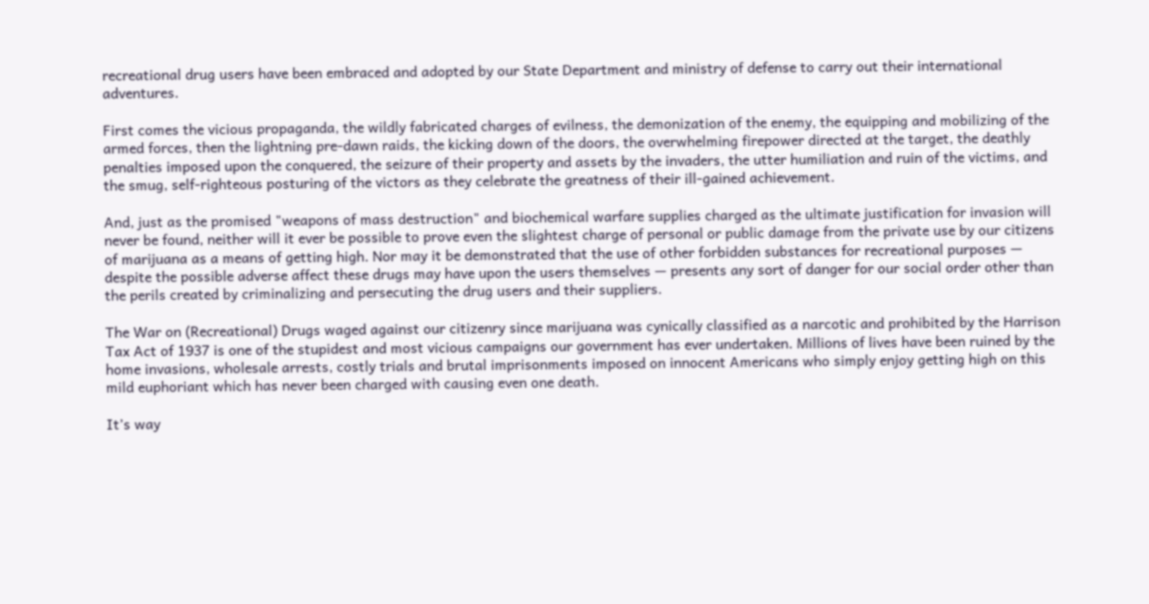recreational drug users have been embraced and adopted by our State Department and ministry of defense to carry out their international adventures.

First comes the vicious propaganda, the wildly fabricated charges of evilness, the demonization of the enemy, the equipping and mobilizing of the armed forces, then the lightning pre-dawn raids, the kicking down of the doors, the overwhelming firepower directed at the target, the deathly penalties imposed upon the conquered, the seizure of their property and assets by the invaders, the utter humiliation and ruin of the victims, and the smug, self-righteous posturing of the victors as they celebrate the greatness of their ill-gained achievement.

And, just as the promised "weapons of mass destruction" and biochemical warfare supplies charged as the ultimate justification for invasion will never be found, neither will it ever be possible to prove even the slightest charge of personal or public damage from the private use by our citizens of marijuana as a means of getting high. Nor may it be demonstrated that the use of other forbidden substances for recreational purposes — despite the possible adverse affect these drugs may have upon the users themselves — presents any sort of danger for our social order other than the perils created by criminalizing and persecuting the drug users and their suppliers.

The War on (Recreational) Drugs waged against our citizenry since marijuana was cynically classified as a narcotic and prohibited by the Harrison Tax Act of 1937 is one of the stupidest and most vicious campaigns our government has ever undertaken. Millions of lives have been ruined by the home invasions, wholesale arrests, costly trials and brutal imprisonments imposed on innocent Americans who simply enjoy getting high on this mild euphoriant which has never been charged with causing even one death.

It’s way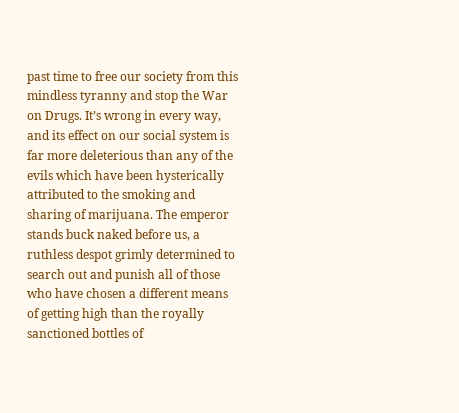past time to free our society from this mindless tyranny and stop the War on Drugs. It’s wrong in every way, and its effect on our social system is far more deleterious than any of the evils which have been hysterically attributed to the smoking and sharing of marijuana. The emperor stands buck naked before us, a ruthless despot grimly determined to search out and punish all of those who have chosen a different means of getting high than the royally sanctioned bottles of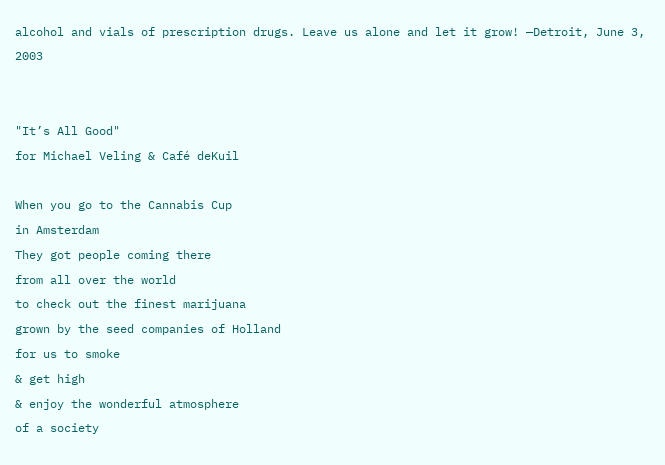alcohol and vials of prescription drugs. Leave us alone and let it grow! —Detroit, June 3, 2003


"It’s All Good"
for Michael Veling & Café deKuil

When you go to the Cannabis Cup
in Amsterdam
They got people coming there
from all over the world
to check out the finest marijuana
grown by the seed companies of Holland
for us to smoke
& get high
& enjoy the wonderful atmosphere
of a society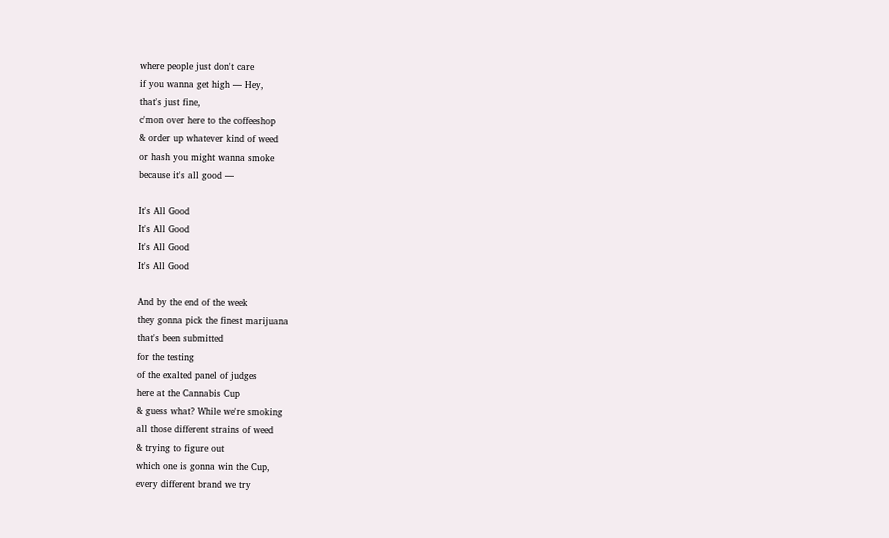where people just don't care
if you wanna get high — Hey,
that's just fine,
c'mon over here to the coffeeshop
& order up whatever kind of weed
or hash you might wanna smoke
because it's all good —

It's All Good
It's All Good
It's All Good
It's All Good

And by the end of the week
they gonna pick the finest marijuana
that's been submitted
for the testing
of the exalted panel of judges
here at the Cannabis Cup
& guess what? While we're smoking
all those different strains of weed
& trying to figure out
which one is gonna win the Cup,
every different brand we try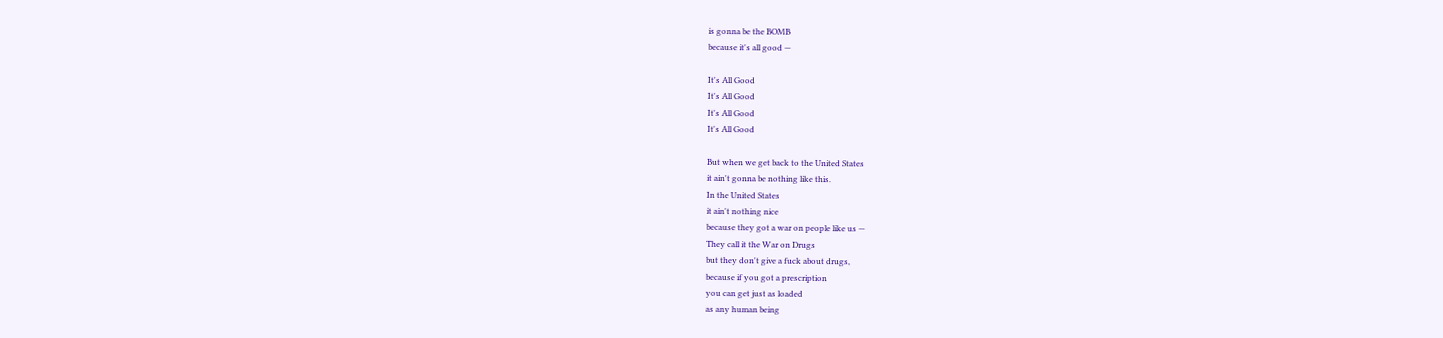is gonna be the BOMB
because it's all good —

It's All Good
It's All Good
It's All Good
It's All Good

But when we get back to the United States
it ain't gonna be nothing like this.
In the United States
it ain't nothing nice
because they got a war on people like us —
They call it the War on Drugs
but they don't give a fuck about drugs,
because if you got a prescription
you can get just as loaded
as any human being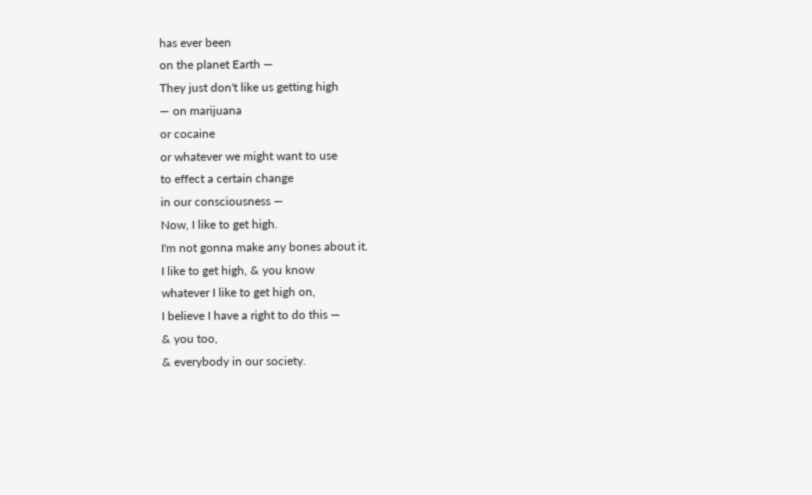has ever been
on the planet Earth —
They just don't like us getting high
— on marijuana
or cocaine
or whatever we might want to use
to effect a certain change
in our consciousness —
Now, I like to get high.
I'm not gonna make any bones about it.
I like to get high, & you know
whatever I like to get high on,
I believe I have a right to do this —
& you too,
& everybody in our society.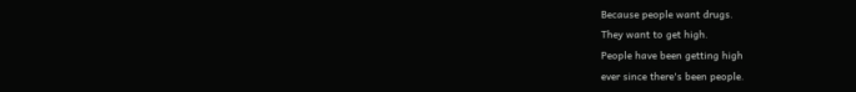Because people want drugs.
They want to get high.
People have been getting high
ever since there's been people.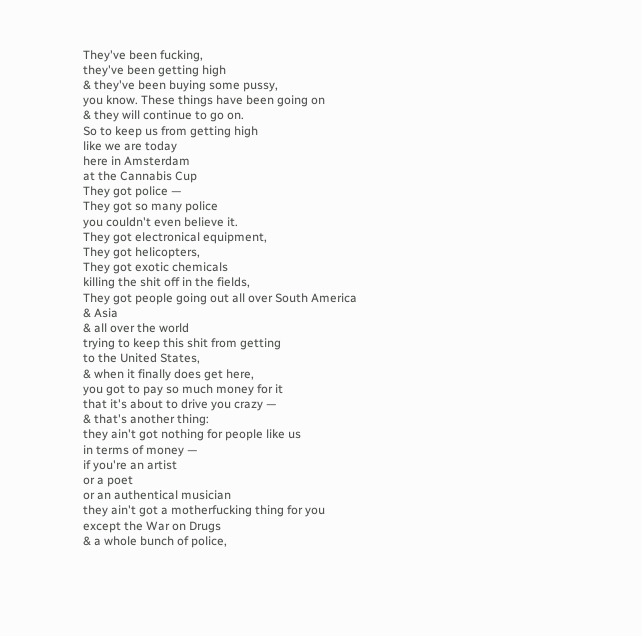They've been fucking,
they've been getting high
& they've been buying some pussy,
you know. These things have been going on
& they will continue to go on.
So to keep us from getting high
like we are today
here in Amsterdam
at the Cannabis Cup
They got police —
They got so many police
you couldn't even believe it.
They got electronical equipment,
They got helicopters,
They got exotic chemicals
killing the shit off in the fields,
They got people going out all over South America
& Asia
& all over the world
trying to keep this shit from getting
to the United States,
& when it finally does get here,
you got to pay so much money for it
that it's about to drive you crazy —
& that's another thing:
they ain't got nothing for people like us
in terms of money —
if you're an artist
or a poet
or an authentical musician
they ain't got a motherfucking thing for you
except the War on Drugs
& a whole bunch of police,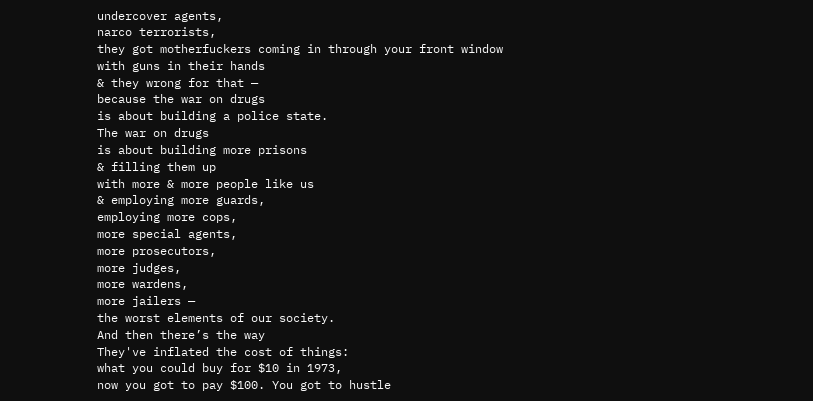undercover agents,
narco terrorists,
they got motherfuckers coming in through your front window
with guns in their hands
& they wrong for that —
because the war on drugs
is about building a police state.
The war on drugs
is about building more prisons
& filling them up
with more & more people like us
& employing more guards,
employing more cops,
more special agents,
more prosecutors,
more judges,
more wardens,
more jailers —
the worst elements of our society.
And then there’s the way
They've inflated the cost of things:
what you could buy for $10 in 1973,
now you got to pay $100. You got to hustle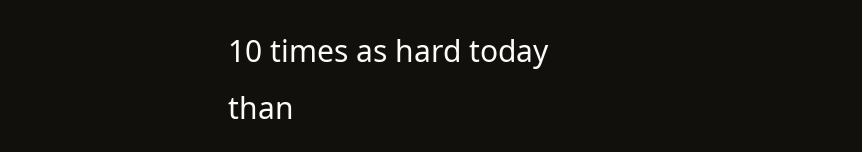10 times as hard today
than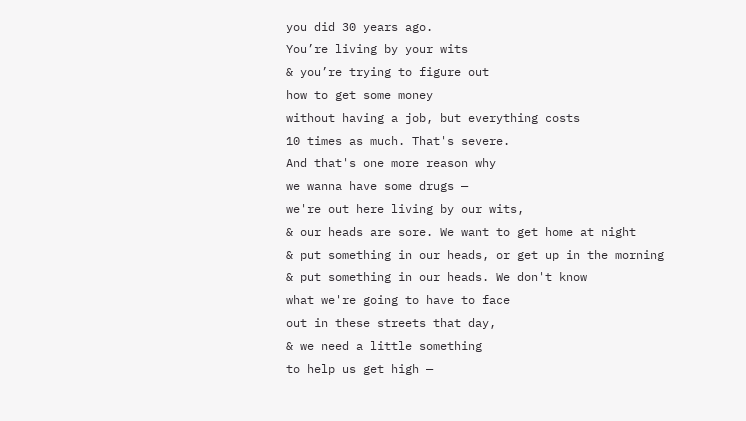you did 30 years ago.
You’re living by your wits
& you’re trying to figure out
how to get some money
without having a job, but everything costs
10 times as much. That's severe.
And that's one more reason why
we wanna have some drugs —
we're out here living by our wits,
& our heads are sore. We want to get home at night
& put something in our heads, or get up in the morning
& put something in our heads. We don't know
what we're going to have to face
out in these streets that day,
& we need a little something
to help us get high —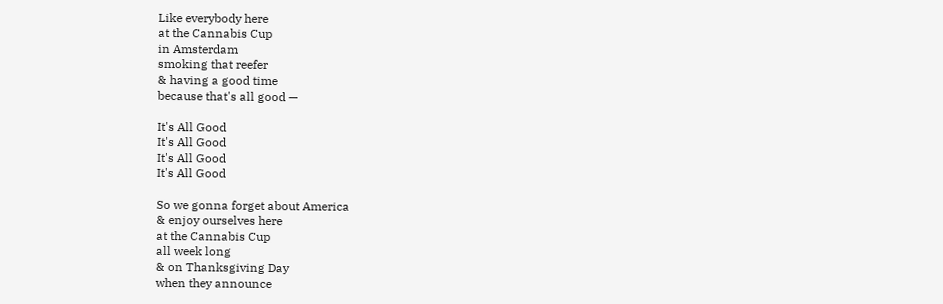Like everybody here
at the Cannabis Cup
in Amsterdam
smoking that reefer
& having a good time
because that's all good —

It's All Good
It's All Good
It's All Good
It's All Good

So we gonna forget about America
& enjoy ourselves here
at the Cannabis Cup
all week long
& on Thanksgiving Day
when they announce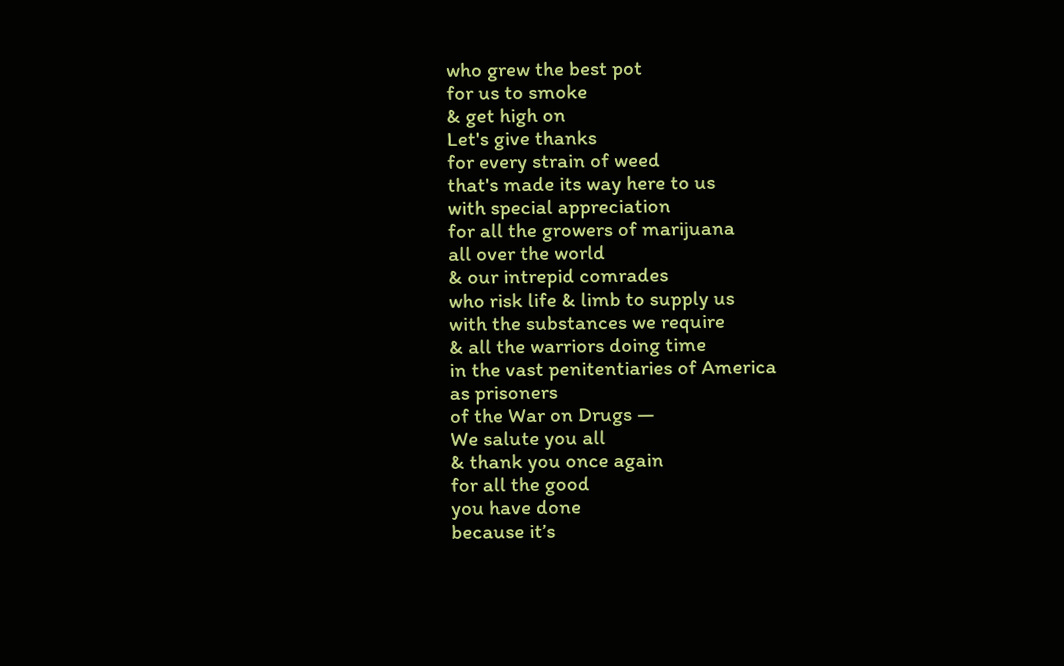who grew the best pot
for us to smoke
& get high on
Let's give thanks
for every strain of weed
that's made its way here to us
with special appreciation
for all the growers of marijuana
all over the world
& our intrepid comrades
who risk life & limb to supply us
with the substances we require
& all the warriors doing time
in the vast penitentiaries of America
as prisoners
of the War on Drugs —
We salute you all
& thank you once again
for all the good
you have done
because it’s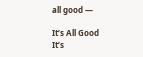all good —

It’s All Good
It’s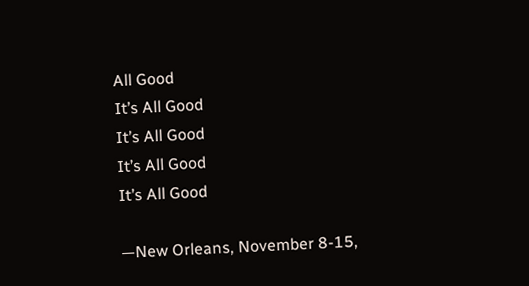All Good
It’s All Good
It’s All Good
It’s All Good
It’s All Good

—New Orleans, November 8-15,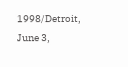1998/Detroit, June 3,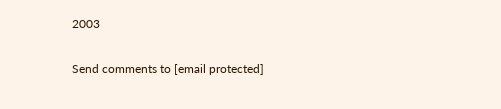2003

Send comments to [email protected]